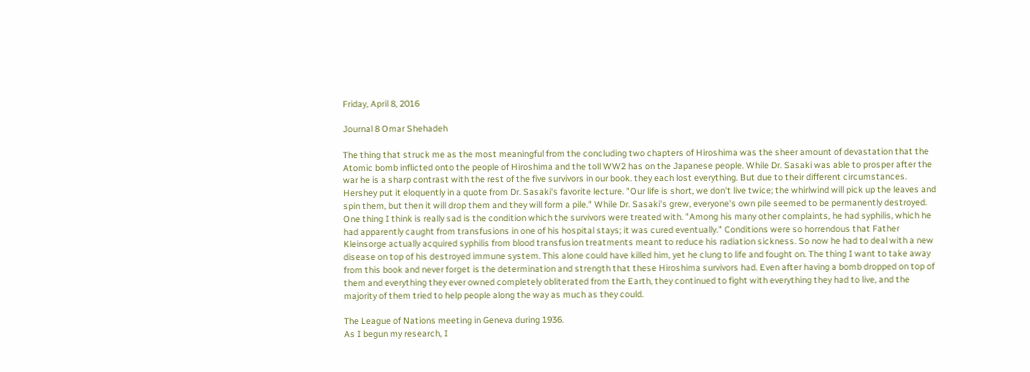Friday, April 8, 2016

Journal 8 Omar Shehadeh

The thing that struck me as the most meaningful from the concluding two chapters of Hiroshima was the sheer amount of devastation that the Atomic bomb inflicted onto the people of Hiroshima and the toll WW2 has on the Japanese people. While Dr. Sasaki was able to prosper after the war he is a sharp contrast with the rest of the five survivors in our book. they each lost everything. But due to their different circumstances. Hershey put it eloquently in a quote from Dr. Sasaki's favorite lecture. "Our life is short, we don't live twice; the whirlwind will pick up the leaves and spin them, but then it will drop them and they will form a pile." While Dr. Sasaki's grew, everyone's own pile seemed to be permanently destroyed. One thing I think is really sad is the condition which the survivors were treated with. "Among his many other complaints, he had syphilis, which he had apparently caught from transfusions in one of his hospital stays; it was cured eventually." Conditions were so horrendous that Father Kleinsorge actually acquired syphilis from blood transfusion treatments meant to reduce his radiation sickness. So now he had to deal with a new disease on top of his destroyed immune system. This alone could have killed him, yet he clung to life and fought on. The thing I want to take away from this book and never forget is the determination and strength that these Hiroshima survivors had. Even after having a bomb dropped on top of them and everything they ever owned completely obliterated from the Earth, they continued to fight with everything they had to live, and the majority of them tried to help people along the way as much as they could.

The League of Nations meeting in Geneva during 1936.
As I begun my research, I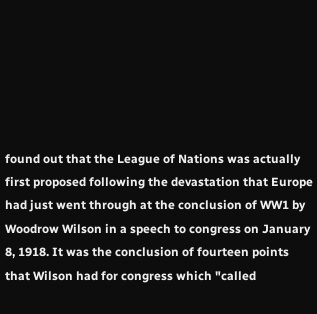found out that the League of Nations was actually first proposed following the devastation that Europe had just went through at the conclusion of WW1 by Woodrow Wilson in a speech to congress on January 8, 1918. It was the conclusion of fourteen points that Wilson had for congress which "called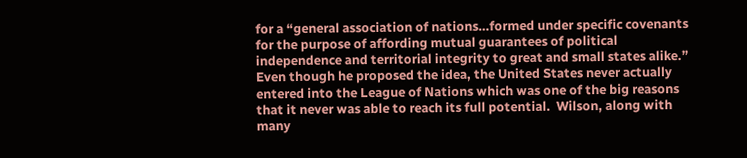for a “general association of nations…formed under specific covenants for the purpose of affording mutual guarantees of political independence and territorial integrity to great and small states alike.” Even though he proposed the idea, the United States never actually entered into the League of Nations which was one of the big reasons that it never was able to reach its full potential.  Wilson, along with many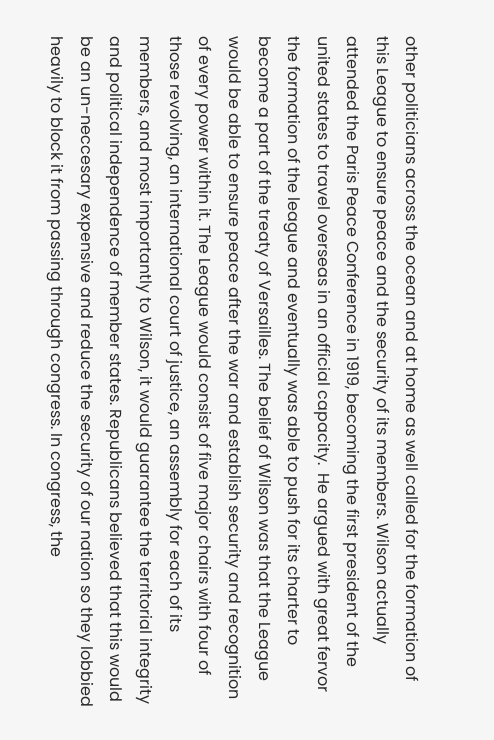other politicians across the ocean and at home as well called for the formation of this League to ensure peace and the security of its members. Wilson actually attended the Paris Peace Conference in 1919, becoming the first president of the united states to travel overseas in an official capacity.  He argued with great fervor the formation of the league and eventually was able to push for its charter to become a part of the treaty of Versailles. The belief of Wilson was that the League would be able to ensure peace after the war and establish security and recognition of every power within it. The League would consist of five major chairs with four of those revolving, an international court of justice, an assembly for each of its members, and most importantly to Wilson, it would guarantee the territorial integrity and political independence of member states. Republicans believed that this would be an un-neccesary expensive and reduce the security of our nation so they lobbied heavily to block it from passing through congress. In congress, the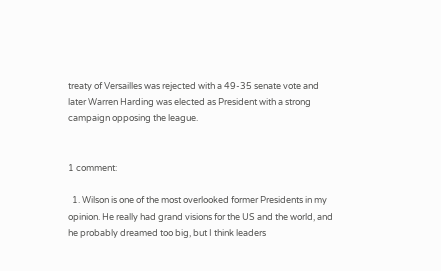treaty of Versailles was rejected with a 49-35 senate vote and later Warren Harding was elected as President with a strong campaign opposing the league.


1 comment:

  1. Wilson is one of the most overlooked former Presidents in my opinion. He really had grand visions for the US and the world, and he probably dreamed too big, but I think leaders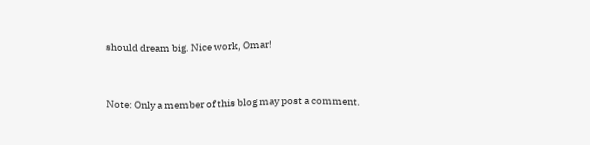should dream big. Nice work, Omar!


Note: Only a member of this blog may post a comment.